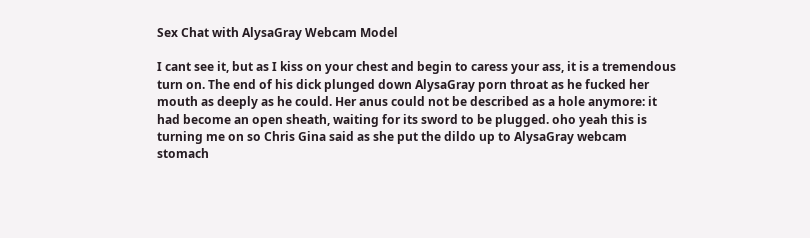Sex Chat with AlysaGray Webcam Model

I cant see it, but as I kiss on your chest and begin to caress your ass, it is a tremendous turn on. The end of his dick plunged down AlysaGray porn throat as he fucked her mouth as deeply as he could. Her anus could not be described as a hole anymore: it had become an open sheath, waiting for its sword to be plugged. oho yeah this is turning me on so Chris Gina said as she put the dildo up to AlysaGray webcam stomach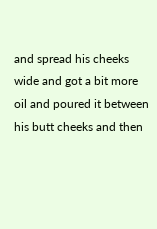and spread his cheeks wide and got a bit more oil and poured it between his butt cheeks and then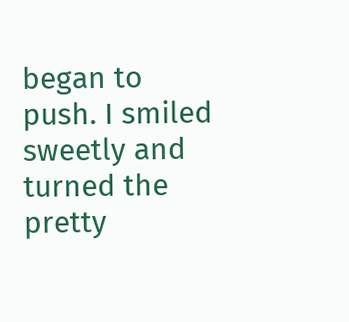began to push. I smiled sweetly and turned the pretty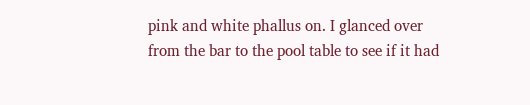pink and white phallus on. I glanced over from the bar to the pool table to see if it had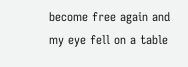become free again and my eye fell on a table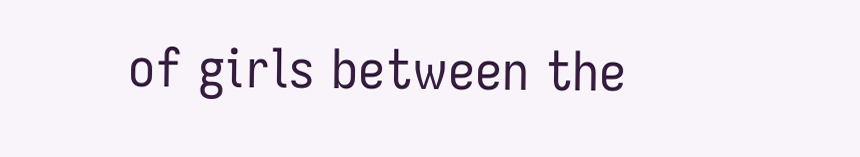of girls between the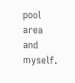pool area and myself.